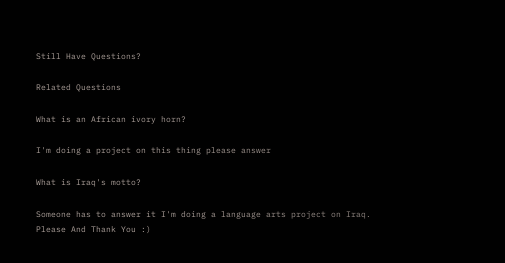Still Have Questions?

Related Questions

What is an African ivory horn?

I'm doing a project on this thing please answer

What is Iraq's motto?

Someone has to answer it I'm doing a language arts project on Iraq. Please And Thank You :)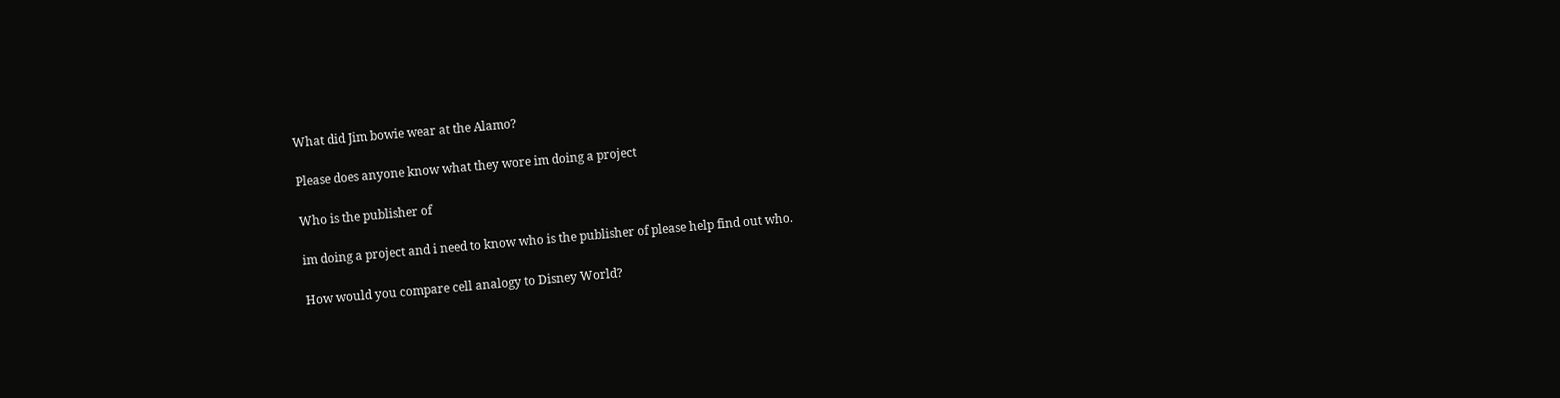What did Jim bowie wear at the Alamo?

Please does anyone know what they wore im doing a project

Who is the publisher of

im doing a project and i need to know who is the publisher of please help find out who.

How would you compare cell analogy to Disney World?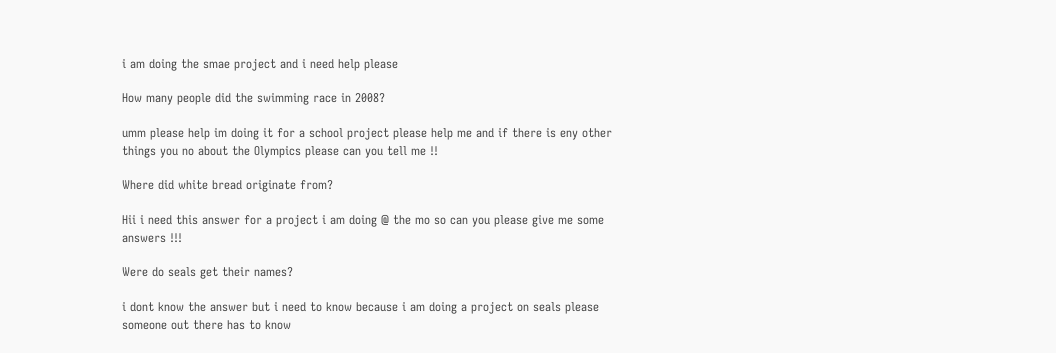i am doing the smae project and i need help please

How many people did the swimming race in 2008?

umm please help im doing it for a school project please help me and if there is eny other things you no about the Olympics please can you tell me !!

Where did white bread originate from?

Hii i need this answer for a project i am doing @ the mo so can you please give me some answers !!!

Were do seals get their names?

i dont know the answer but i need to know because i am doing a project on seals please someone out there has to know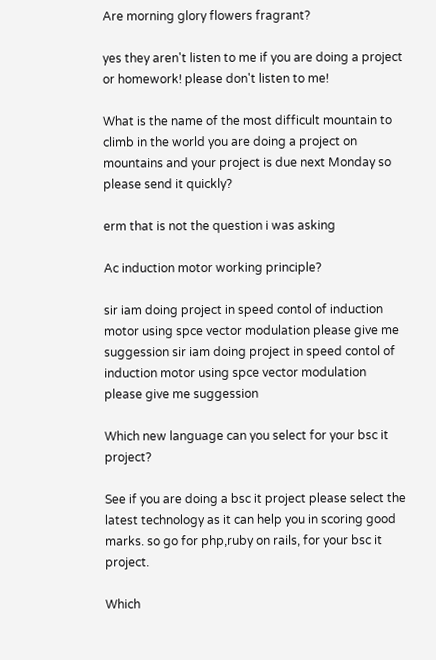Are morning glory flowers fragrant?

yes they aren't listen to me if you are doing a project or homework! please don't listen to me!

What is the name of the most difficult mountain to climb in the world you are doing a project on mountains and your project is due next Monday so please send it quickly?

erm that is not the question i was asking

Ac induction motor working principle?

sir iam doing project in speed contol of induction motor using spce vector modulation please give me suggession sir iam doing project in speed contol of induction motor using spce vector modulation please give me suggession

Which new language can you select for your bsc it project?

See if you are doing a bsc it project please select the latest technology as it can help you in scoring good marks. so go for php,ruby on rails, for your bsc it project.

Which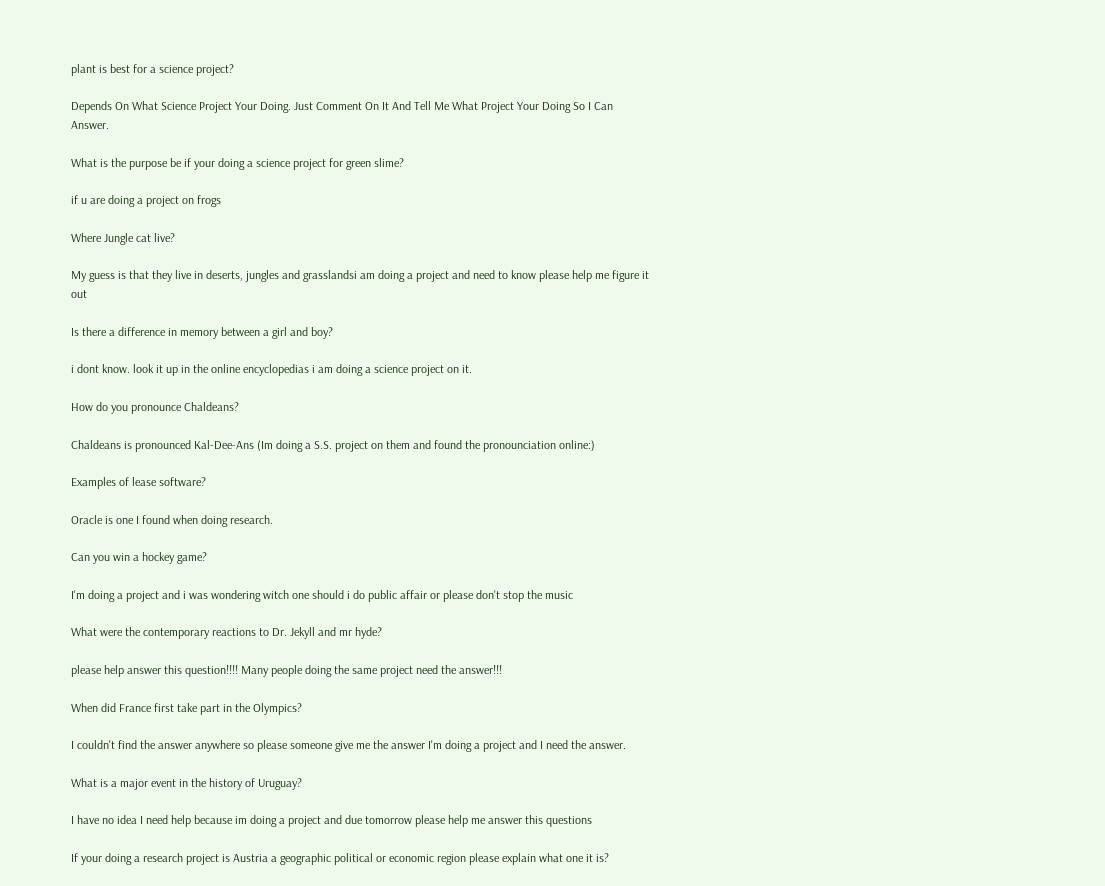plant is best for a science project?

Depends On What Science Project Your Doing. Just Comment On It And Tell Me What Project Your Doing So I Can Answer.

What is the purpose be if your doing a science project for green slime?

if u are doing a project on frogs

Where Jungle cat live?

My guess is that they live in deserts, jungles and grasslandsi am doing a project and need to know please help me figure it out

Is there a difference in memory between a girl and boy?

i dont know. look it up in the online encyclopedias i am doing a science project on it.

How do you pronounce Chaldeans?

Chaldeans is pronounced Kal-Dee-Ans (Im doing a S.S. project on them and found the pronounciation online:)

Examples of lease software?

Oracle is one I found when doing research.

Can you win a hockey game?

I'm doing a project and i was wondering witch one should i do public affair or please don't stop the music

What were the contemporary reactions to Dr. Jekyll and mr hyde?

please help answer this question!!!! Many people doing the same project need the answer!!!

When did France first take part in the Olympics?

I couldn't find the answer anywhere so please someone give me the answer I'm doing a project and I need the answer.

What is a major event in the history of Uruguay?

I have no idea I need help because im doing a project and due tomorrow please help me answer this questions

If your doing a research project is Austria a geographic political or economic region please explain what one it is?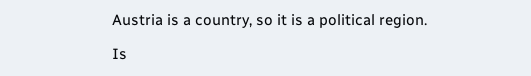Austria is a country, so it is a political region.

Is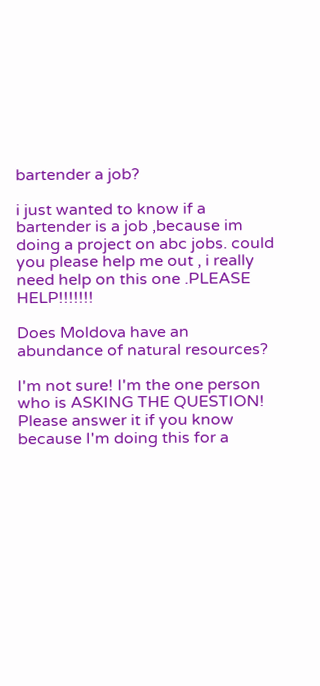bartender a job?

i just wanted to know if a bartender is a job ,because im doing a project on abc jobs. could you please help me out , i really need help on this one .PLEASE HELP!!!!!!!

Does Moldova have an abundance of natural resources?

I'm not sure! I'm the one person who is ASKING THE QUESTION! Please answer it if you know because I'm doing this for a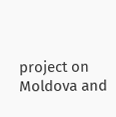project on Moldova and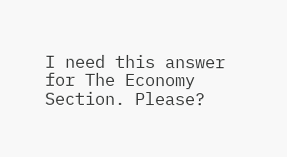I need this answer for The Economy Section. Please?